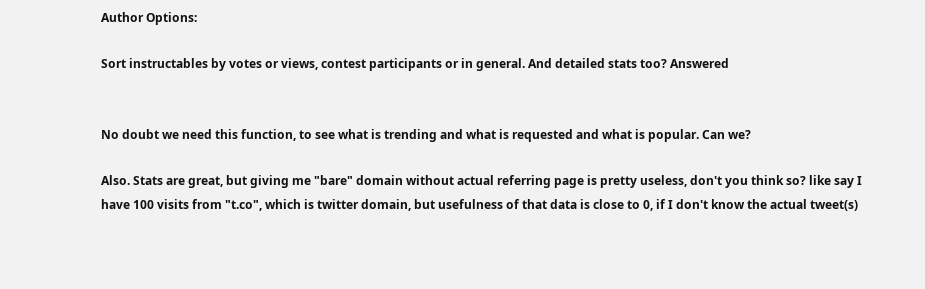Author Options:

Sort instructables by votes or views, contest participants or in general. And detailed stats too? Answered


No doubt we need this function, to see what is trending and what is requested and what is popular. Can we?

Also. Stats are great, but giving me "bare" domain without actual referring page is pretty useless, don't you think so? like say I have 100 visits from "t.co", which is twitter domain, but usefulness of that data is close to 0, if I don't know the actual tweet(s)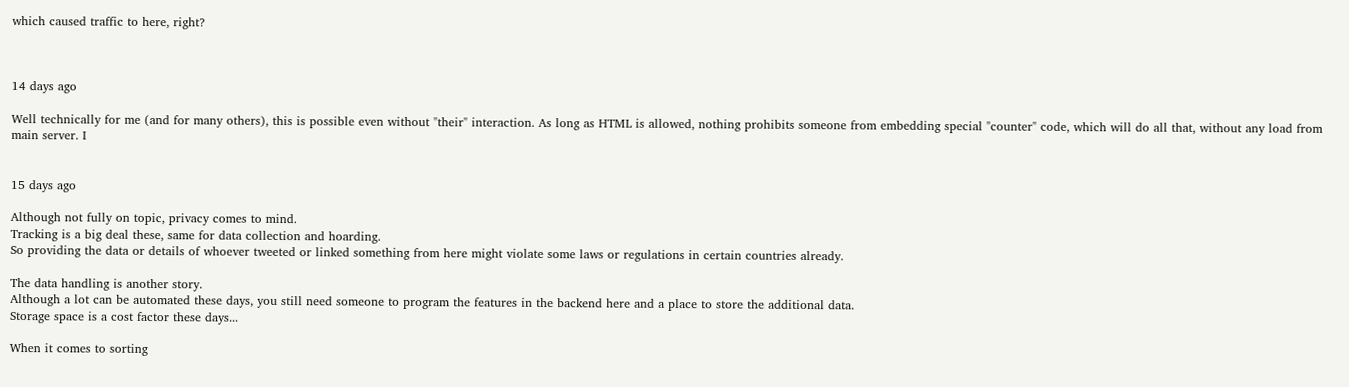which caused traffic to here, right?



14 days ago

Well technically for me (and for many others), this is possible even without "their" interaction. As long as HTML is allowed, nothing prohibits someone from embedding special "counter" code, which will do all that, without any load from main server. I


15 days ago

Although not fully on topic, privacy comes to mind.
Tracking is a big deal these, same for data collection and hoarding.
So providing the data or details of whoever tweeted or linked something from here might violate some laws or regulations in certain countries already.

The data handling is another story.
Although a lot can be automated these days, you still need someone to program the features in the backend here and a place to store the additional data.
Storage space is a cost factor these days...

When it comes to sorting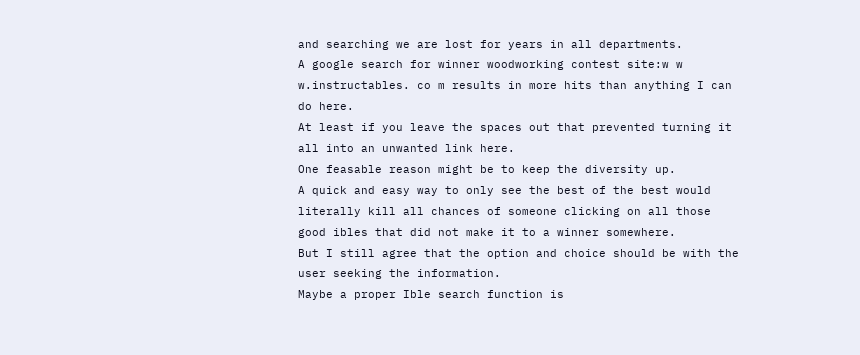and searching we are lost for years in all departments.
A google search for winner woodworking contest site:w w w.instructables. co m results in more hits than anything I can do here.
At least if you leave the spaces out that prevented turning it all into an unwanted link here.
One feasable reason might be to keep the diversity up.
A quick and easy way to only see the best of the best would literally kill all chances of someone clicking on all those good ibles that did not make it to a winner somewhere.
But I still agree that the option and choice should be with the user seeking the information.
Maybe a proper Ible search function is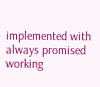implemented with always promised working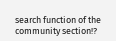search function of the community section!?